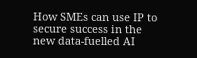How SMEs can use IP to secure success in the new data-fuelled AI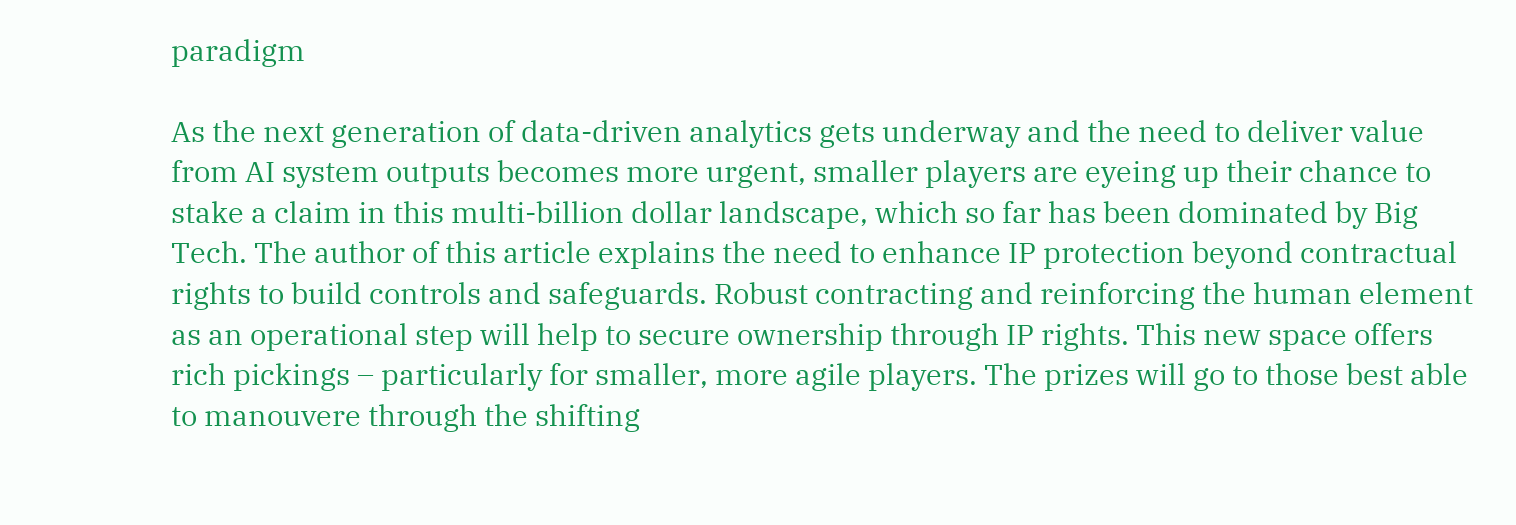paradigm

As the next generation of data-driven analytics gets underway and the need to deliver value from AI system outputs becomes more urgent, smaller players are eyeing up their chance to stake a claim in this multi-billion dollar landscape, which so far has been dominated by Big Tech. The author of this article explains the need to enhance IP protection beyond contractual rights to build controls and safeguards. Robust contracting and reinforcing the human element as an operational step will help to secure ownership through IP rights. This new space offers rich pickings – particularly for smaller, more agile players. The prizes will go to those best able to manouvere through the shifting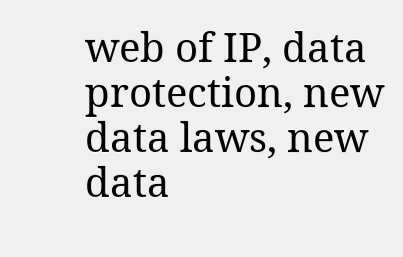web of IP, data protection, new data laws, new data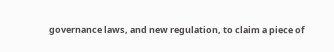governance laws, and new regulation, to claim a piece of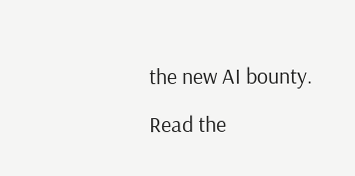the new AI bounty.

Read the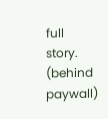full story. (behind paywall)